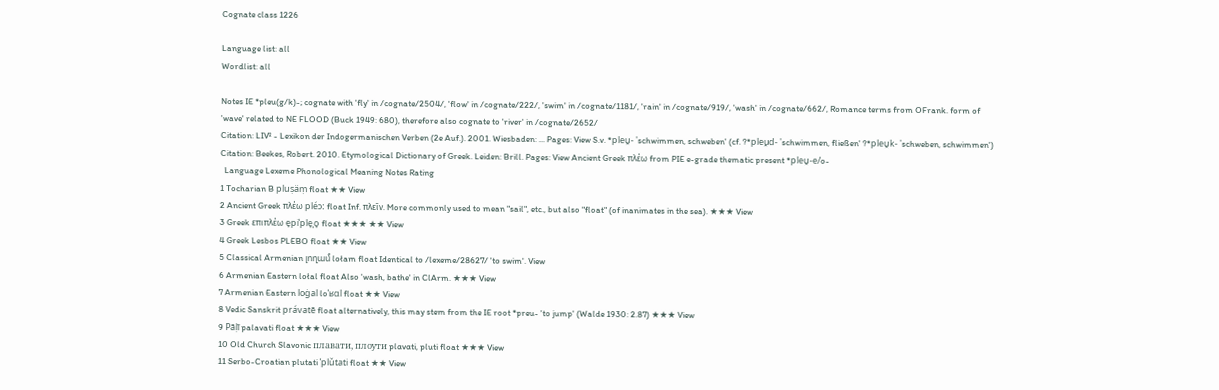Cognate class 1226

Language list: all
Wordlist: all

Notes IE *pleu(g/k)-; cognate with 'fly' in /cognate/2504/, 'flow' in /cognate/222/, 'swim' in /cognate/1181/, 'rain' in /cognate/919/, 'wash' in /cognate/662/, Romance terms from OFrank. form of 'wave' related to NE FLOOD (Buck 1949: 680), therefore also cognate to 'river' in /cognate/2652/
Citation: LIV² - Lexikon der Indogermanischen Verben (2e Auf.). 2001. Wiesbaden: ... Pages: View S.v. *pleu̯- 'schwimmen, schweben' (cf. ?*pleu̯d- 'schwimmen, fließen' ?*pleu̯k- 'schweben, schwimmen')
Citation: Beekes, Robert. 2010. Etymological Dictionary of Greek. Leiden: Brill. Pages: View Ancient Greek πλέω from PIE e-grade thematic present *pleu̯-e/o-
  Language Lexeme Phonological Meaning Notes Rating
1 Tocharian B pluṣäṃ float ★★ View
2 Ancient Greek πλέω pléɔː float Inf. πλεῖν. More commonly used to mean "sail", etc., but also "float" (of inanimates in the sea). ★★★ View
3 Greek επιπλέω e̞piˈple̞ˌo̞ float ★★★ ★★ View
4 Greek Lesbos PLEBO float ★★ View
5 Classical Armenian լողամ lołam float Identical to /lexeme/28627/ 'to swim'. View
6 Armenian Eastern lołal float Also 'wash, bathe' in ClArm. ★★★ View
7 Armenian Eastern loġal loˈʁɑl float ★★ View
8 Vedic Sanskrit právatē float alternatively, this may stem from the IE root *preu- 'to jump' (Walde 1930: 2.87) ★★★ View
9 Pāḷī palavati float ★★★ View
10 Old Church Slavonic плавати, плѹти plɑvɑti, pluti float ★★★ View
11 Serbo-Croatian plutati ˈplǔtati float ★★ View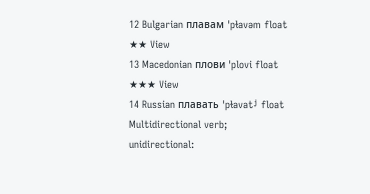12 Bulgarian плавам ˈpɫavəm float ★★ View
13 Macedonian плови ˈplovi float ★★★ View
14 Russian плавать 'pɫavatʲ float Multidirectional verb; unidirectional: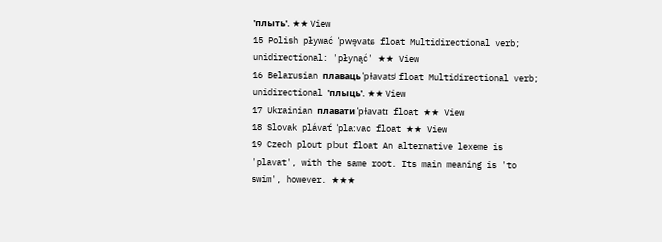'плыть'. ★★ View
15 Polish pływać ˈpwɘ̟vatɕ float Multidirectional verb; unidirectional: 'płynąć' ★★ View
16 Belarusian плаваць ˈpɫavatsʲ float Multidirectional verb; unidirectional 'плыць'. ★★ View
17 Ukrainian плавати ˈpɫavatɪ float ★★ View
18 Slovak plávať ˈplaːvac float ★★ View
19 Czech plout plɔut float An alternative lexeme is 'plavat', with the same root. Its main meaning is 'to swim', however. ★★★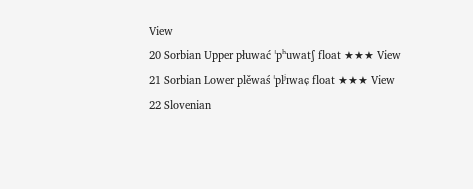View
20 Sorbian Upper płuwać ˈpʰuwatʃ float ★★★ View
21 Sorbian Lower plěwaś ˈplʲɪwaɕ float ★★★ View
22 Slovenian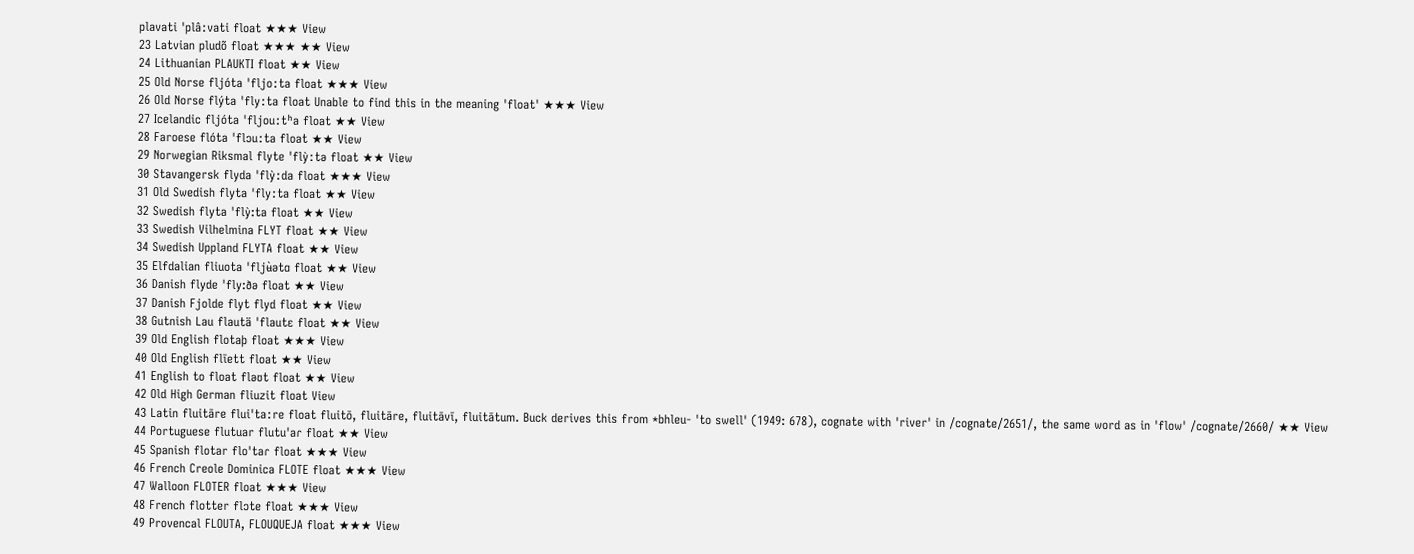plavati ˈplâːvati float ★★★ View
23 Latvian pludõ float ★★★ ★★ View
24 Lithuanian PLAUKTI float ★★ View
25 Old Norse fljóta ˈfljoːta float ★★★ View
26 Old Norse flýta ˈflyːta float Unable to find this in the meaning 'float' ★★★ View
27 Icelandic fljóta ˈfljouːtʰa float ★★ View
28 Faroese flóta ˈflɔuːta float ★★ View
29 Norwegian Riksmal flyte ˈflỳːtə float ★★ View
30 Stavangersk flyda ˈflỳːda float ★★★ View
31 Old Swedish flyta ˈflyːta float ★★ View
32 Swedish flyta ˈflỳ:ta float ★★ View
33 Swedish Vilhelmina FLYT float ★★ View
34 Swedish Uppland FLYTA float ★★ View
35 Elfdalian fliuota ˈfljʉ̀ətɑ float ★★ View
36 Danish flyde ˈfly:ðə float ★★ View
37 Danish Fjolde flyt flyd float ★★ View
38 Gutnish Lau flautä ˈflautɛ float ★★ View
39 Old English flotaþ float ★★★ View
40 Old English flīett float ★★ View
41 English to float fləʊt float ★★ View
42 Old High German fliuzit float View
43 Latin fluitāre fluiˈtaːre float fluitō, fluitāre, fluitāvī, fluitātum. Buck derives this from *bhleu- 'to swell' (1949: 678), cognate with 'river' in /cognate/2651/, the same word as in 'flow' /cognate/2660/ ★★ View
44 Portuguese flutuar flutuˈaɾ float ★★ View
45 Spanish flotar flo'taɾ float ★★★ View
46 French Creole Dominica FLOTE float ★★★ View
47 Walloon FLOTER float ★★★ View
48 French flotter flɔte float ★★★ View
49 Provencal FLOUTA, FLOUQUEJA float ★★★ View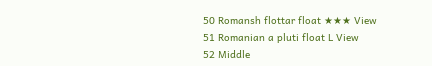50 Romansh flottar float ★★★ View
51 Romanian a pluti float L View
52 Middle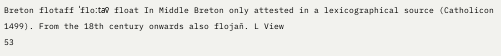Breton flotaff ˈfloːtaṽ float In Middle Breton only attested in a lexicographical source (Catholicon 1499). From the 18th century onwards also flojañ. L View
53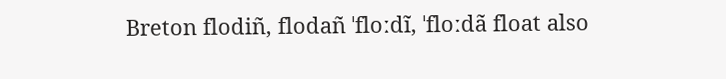Breton flodiñ, flodañ ˈfloːdĩ, ˈfloːdã float also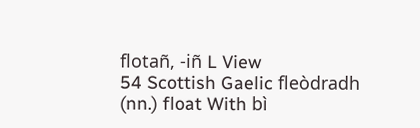flotañ, -iñ L View
54 Scottish Gaelic fleòdradh (nn.) float With bì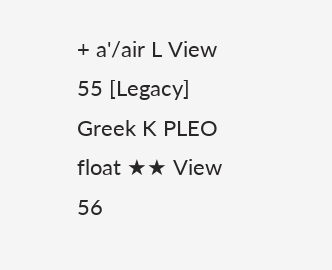+ a'/air L View
55 [Legacy] Greek K PLEO float ★★ View
56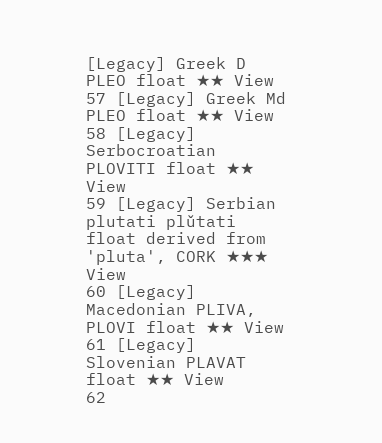[Legacy] Greek D PLEO float ★★ View
57 [Legacy] Greek Md PLEO float ★★ View
58 [Legacy] Serbocroatian PLOVITI float ★★ View
59 [Legacy] Serbian plutati plǔtati float derived from 'pluta', CORK ★★★ View
60 [Legacy] Macedonian PLIVA, PLOVI float ★★ View
61 [Legacy] Slovenian PLAVAT float ★★ View
62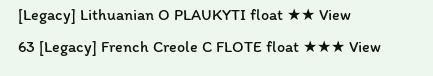[Legacy] Lithuanian O PLAUKYTI float ★★ View
63 [Legacy] French Creole C FLOTE float ★★★ View